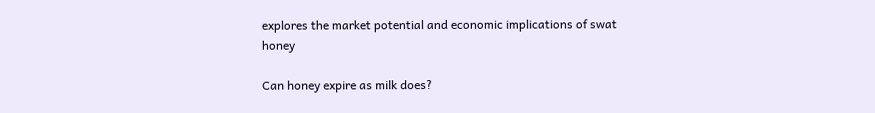explores the market potential and economic implications of swat honey

Can honey expire as milk does?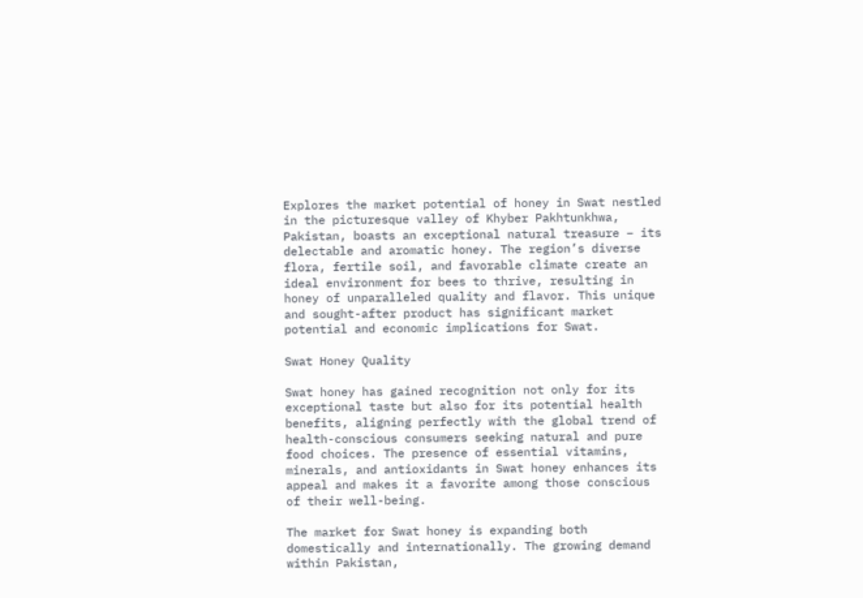Explores the market potential of honey in Swat nestled in the picturesque valley of Khyber Pakhtunkhwa, Pakistan, boasts an exceptional natural treasure – its delectable and aromatic honey. The region’s diverse flora, fertile soil, and favorable climate create an ideal environment for bees to thrive, resulting in honey of unparalleled quality and flavor. This unique and sought-after product has significant market potential and economic implications for Swat.

Swat Honey Quality

Swat honey has gained recognition not only for its exceptional taste but also for its potential health benefits, aligning perfectly with the global trend of health-conscious consumers seeking natural and pure food choices. The presence of essential vitamins, minerals, and antioxidants in Swat honey enhances its appeal and makes it a favorite among those conscious of their well-being.

The market for Swat honey is expanding both domestically and internationally. The growing demand within Pakistan,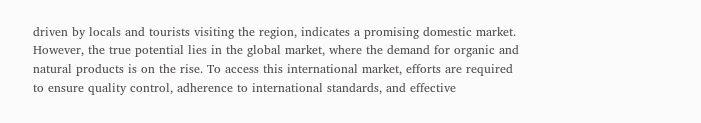driven by locals and tourists visiting the region, indicates a promising domestic market. However, the true potential lies in the global market, where the demand for organic and natural products is on the rise. To access this international market, efforts are required to ensure quality control, adherence to international standards, and effective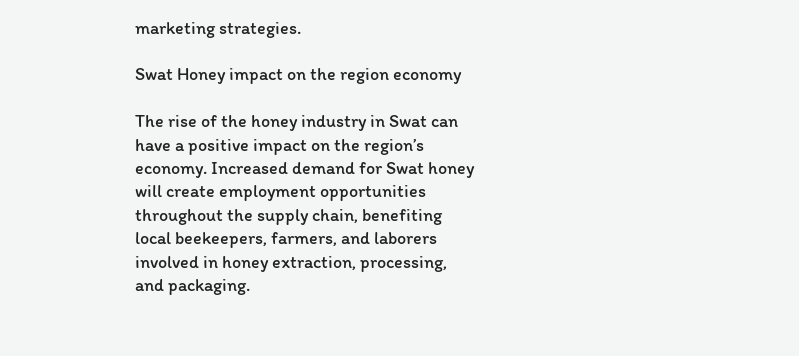marketing strategies.

Swat Honey impact on the region economy

The rise of the honey industry in Swat can have a positive impact on the region’s economy. Increased demand for Swat honey will create employment opportunities throughout the supply chain, benefiting local beekeepers, farmers, and laborers involved in honey extraction, processing, and packaging.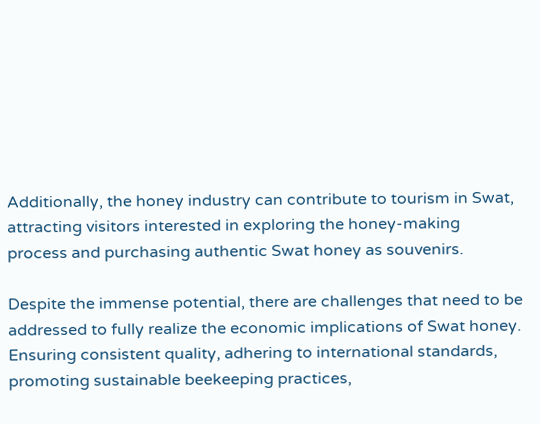Additionally, the honey industry can contribute to tourism in Swat, attracting visitors interested in exploring the honey-making process and purchasing authentic Swat honey as souvenirs.

Despite the immense potential, there are challenges that need to be addressed to fully realize the economic implications of Swat honey. Ensuring consistent quality, adhering to international standards, promoting sustainable beekeeping practices,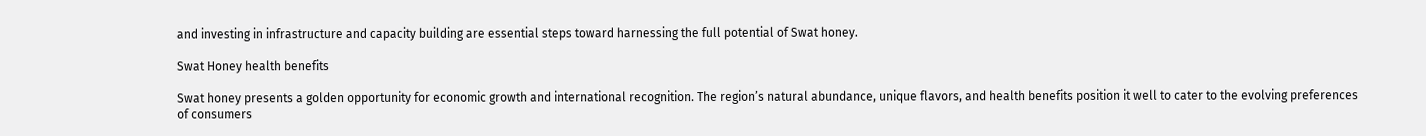and investing in infrastructure and capacity building are essential steps toward harnessing the full potential of Swat honey.

Swat Honey health benefits

Swat honey presents a golden opportunity for economic growth and international recognition. The region’s natural abundance, unique flavors, and health benefits position it well to cater to the evolving preferences of consumers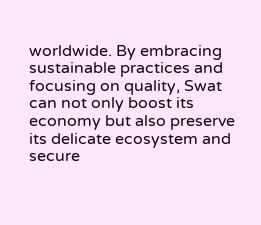worldwide. By embracing sustainable practices and focusing on quality, Swat can not only boost its economy but also preserve its delicate ecosystem and secure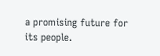a promising future for its people.